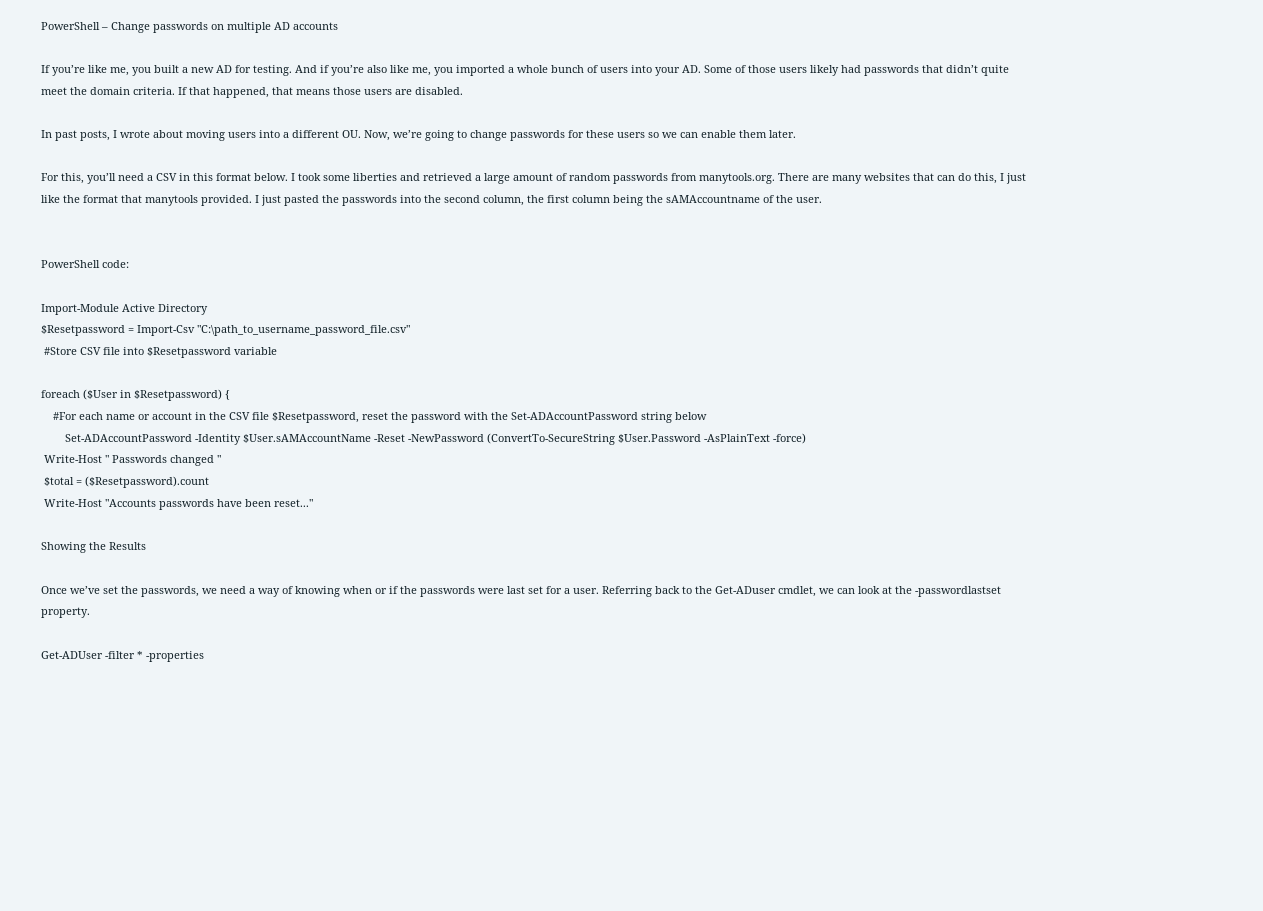PowerShell – Change passwords on multiple AD accounts

If you’re like me, you built a new AD for testing. And if you’re also like me, you imported a whole bunch of users into your AD. Some of those users likely had passwords that didn’t quite meet the domain criteria. If that happened, that means those users are disabled.

In past posts, I wrote about moving users into a different OU. Now, we’re going to change passwords for these users so we can enable them later.

For this, you’ll need a CSV in this format below. I took some liberties and retrieved a large amount of random passwords from manytools.org. There are many websites that can do this, I just like the format that manytools provided. I just pasted the passwords into the second column, the first column being the sAMAccountname of the user.


PowerShell code:

Import-Module Active Directory
$Resetpassword = Import-Csv "C:\path_to_username_password_file.csv"
 #Store CSV file into $Resetpassword variable

foreach ($User in $Resetpassword) {
    #For each name or account in the CSV file $Resetpassword, reset the password with the Set-ADAccountPassword string below
        Set-ADAccountPassword -Identity $User.sAMAccountName -Reset -NewPassword (ConvertTo-SecureString $User.Password -AsPlainText -force)
 Write-Host " Passwords changed "
 $total = ($Resetpassword).count
 Write-Host "Accounts passwords have been reset..."

Showing the Results

Once we’ve set the passwords, we need a way of knowing when or if the passwords were last set for a user. Referring back to the Get-ADuser cmdlet, we can look at the -passwordlastset property.

Get-ADUser -filter * -properties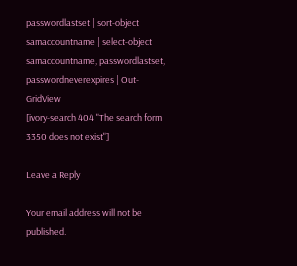passwordlastset | sort-object samaccountname | select-object samaccountname, passwordlastset, passwordneverexpires | Out-GridView
[ivory-search 404 "The search form 3350 does not exist"]

Leave a Reply

Your email address will not be published.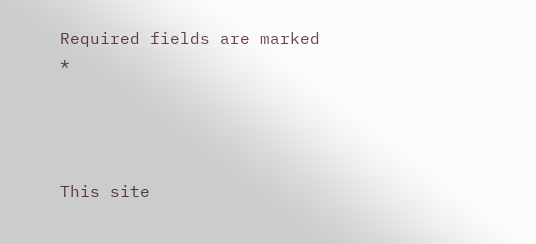Required fields are marked *




This site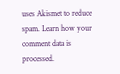uses Akismet to reduce spam. Learn how your comment data is processed.